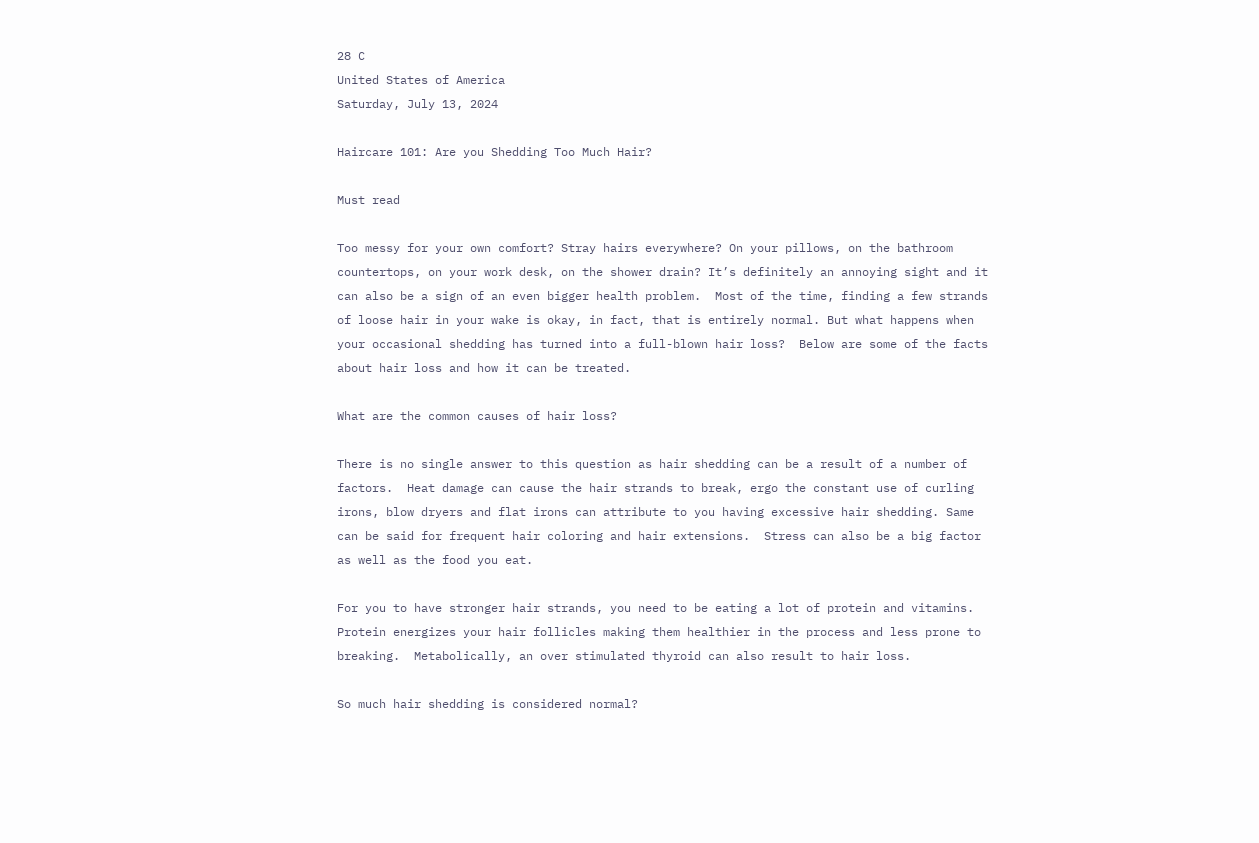28 C
United States of America
Saturday, July 13, 2024

Haircare 101: Are you Shedding Too Much Hair?

Must read

Too messy for your own comfort? Stray hairs everywhere? On your pillows, on the bathroom countertops, on your work desk, on the shower drain? It’s definitely an annoying sight and it can also be a sign of an even bigger health problem.  Most of the time, finding a few strands of loose hair in your wake is okay, in fact, that is entirely normal. But what happens when your occasional shedding has turned into a full-blown hair loss?  Below are some of the facts about hair loss and how it can be treated.

What are the common causes of hair loss?

There is no single answer to this question as hair shedding can be a result of a number of factors.  Heat damage can cause the hair strands to break, ergo the constant use of curling irons, blow dryers and flat irons can attribute to you having excessive hair shedding. Same can be said for frequent hair coloring and hair extensions.  Stress can also be a big factor as well as the food you eat.

For you to have stronger hair strands, you need to be eating a lot of protein and vitamins. Protein energizes your hair follicles making them healthier in the process and less prone to breaking.  Metabolically, an over stimulated thyroid can also result to hair loss.

So much hair shedding is considered normal?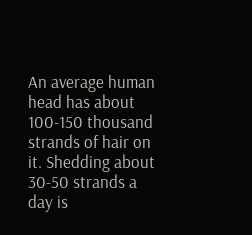An average human head has about 100-150 thousand strands of hair on it. Shedding about 30-50 strands a day is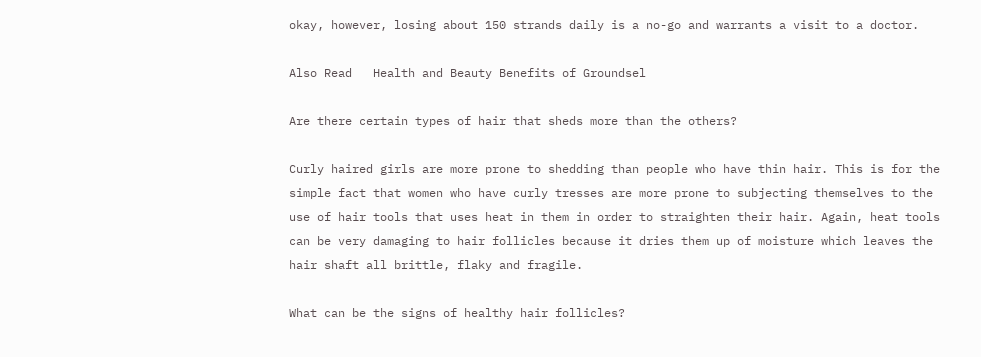okay, however, losing about 150 strands daily is a no-go and warrants a visit to a doctor.

Also Read   Health and Beauty Benefits of Groundsel

Are there certain types of hair that sheds more than the others?

Curly haired girls are more prone to shedding than people who have thin hair. This is for the simple fact that women who have curly tresses are more prone to subjecting themselves to the use of hair tools that uses heat in them in order to straighten their hair. Again, heat tools can be very damaging to hair follicles because it dries them up of moisture which leaves the hair shaft all brittle, flaky and fragile.

What can be the signs of healthy hair follicles?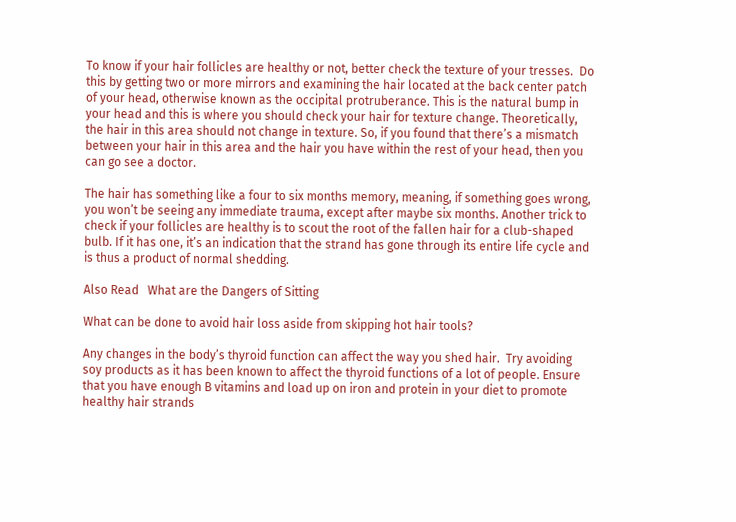To know if your hair follicles are healthy or not, better check the texture of your tresses.  Do this by getting two or more mirrors and examining the hair located at the back center patch of your head, otherwise known as the occipital protruberance. This is the natural bump in your head and this is where you should check your hair for texture change. Theoretically, the hair in this area should not change in texture. So, if you found that there’s a mismatch between your hair in this area and the hair you have within the rest of your head, then you can go see a doctor.

The hair has something like a four to six months memory, meaning, if something goes wrong, you won’t be seeing any immediate trauma, except after maybe six months. Another trick to check if your follicles are healthy is to scout the root of the fallen hair for a club-shaped bulb. If it has one, it’s an indication that the strand has gone through its entire life cycle and is thus a product of normal shedding.

Also Read   What are the Dangers of Sitting

What can be done to avoid hair loss aside from skipping hot hair tools?

Any changes in the body’s thyroid function can affect the way you shed hair.  Try avoiding soy products as it has been known to affect the thyroid functions of a lot of people. Ensure that you have enough B vitamins and load up on iron and protein in your diet to promote healthy hair strands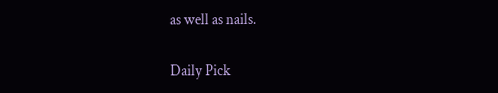as well as nails.

Daily Pick